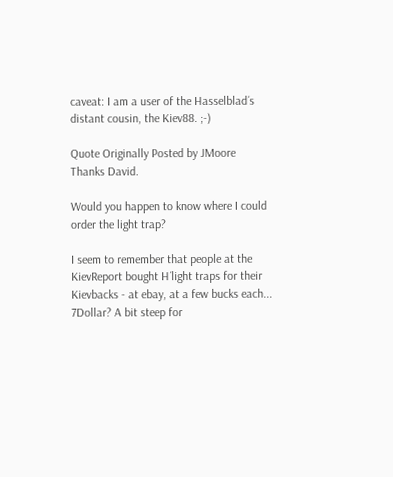caveat: I am a user of the Hasselblad´s distant cousin, the Kiev88. ;-)

Quote Originally Posted by JMoore
Thanks David.

Would you happen to know where I could order the light trap?

I seem to remember that people at the KievReport bought H´light traps for their Kievbacks - at ebay, at a few bucks each... 7Dollar? A bit steep for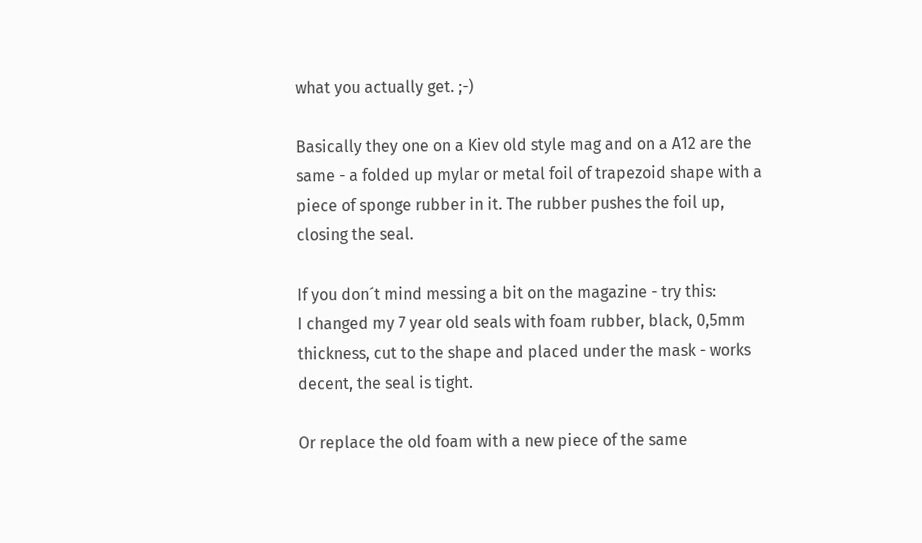what you actually get. ;-)

Basically they one on a Kiev old style mag and on a A12 are the same - a folded up mylar or metal foil of trapezoid shape with a piece of sponge rubber in it. The rubber pushes the foil up, closing the seal.

If you don´t mind messing a bit on the magazine - try this:
I changed my 7 year old seals with foam rubber, black, 0,5mm thickness, cut to the shape and placed under the mask - works decent, the seal is tight.

Or replace the old foam with a new piece of the same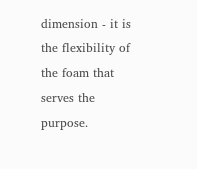dimension - it is the flexibility of the foam that serves the purpose.